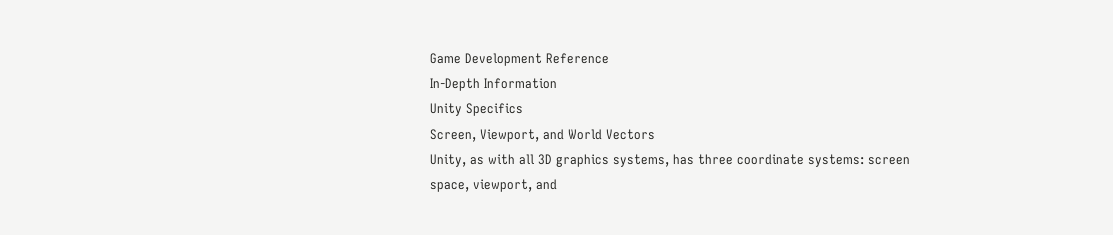Game Development Reference
In-Depth Information
Unity Specifics
Screen, Viewport, and World Vectors
Unity, as with all 3D graphics systems, has three coordinate systems: screen
space, viewport, and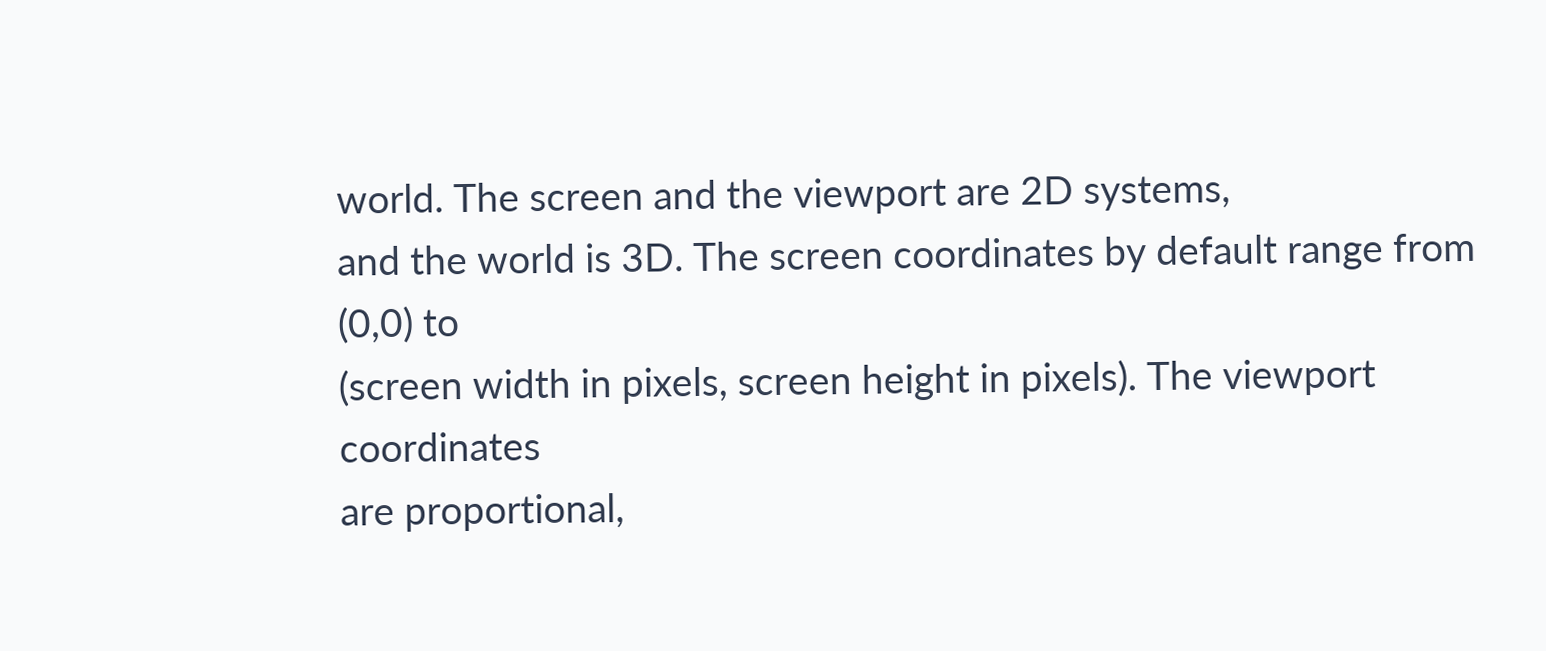world. The screen and the viewport are 2D systems,
and the world is 3D. The screen coordinates by default range from (0,0) to
(screen width in pixels, screen height in pixels). The viewport coordinates
are proportional,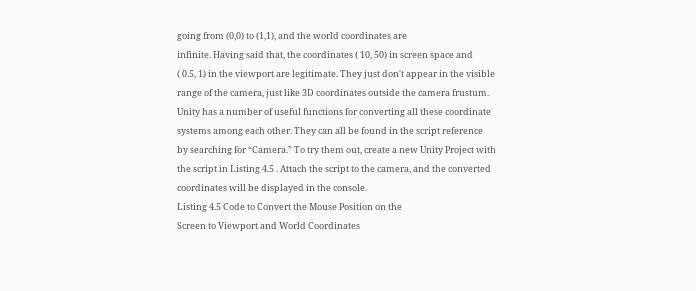going from (0,0) to (1,1), and the world coordinates are
infinite. Having said that, the coordinates ( 10, 50) in screen space and
( 0.5, 1) in the viewport are legitimate. They just don't appear in the visible
range of the camera, just like 3D coordinates outside the camera frustum.
Unity has a number of useful functions for converting all these coordinate
systems among each other. They can all be found in the script reference
by searching for “Camera.” To try them out, create a new Unity Project with
the script in Listing 4.5 . Attach the script to the camera, and the converted
coordinates will be displayed in the console.
Listing 4.5 Code to Convert the Mouse Position on the
Screen to Viewport and World Coordinates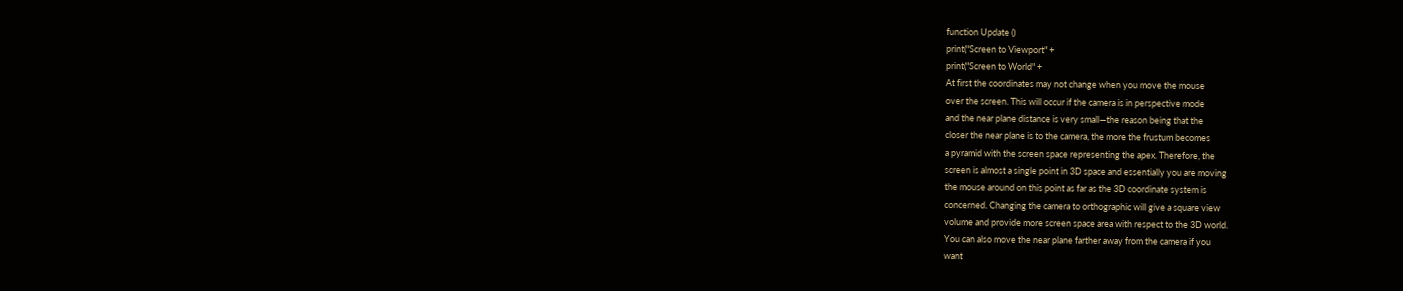function Update ()
print("Screen to Viewport" +
print("Screen to World" +
At first the coordinates may not change when you move the mouse
over the screen. This will occur if the camera is in perspective mode
and the near plane distance is very small—the reason being that the
closer the near plane is to the camera, the more the frustum becomes
a pyramid with the screen space representing the apex. Therefore, the
screen is almost a single point in 3D space and essentially you are moving
the mouse around on this point as far as the 3D coordinate system is
concerned. Changing the camera to orthographic will give a square view
volume and provide more screen space area with respect to the 3D world.
You can also move the near plane farther away from the camera if you
want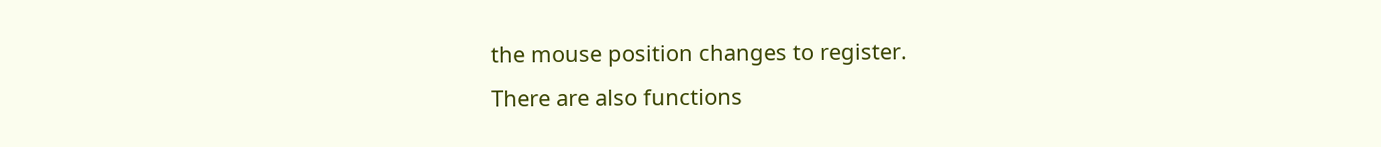the mouse position changes to register.
There are also functions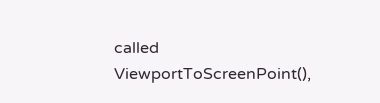called ViewportToScreenPoint(),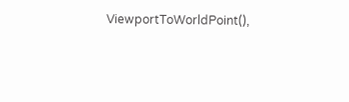ViewportToWorldPoint(),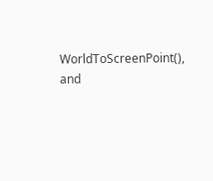WorldToScreenPoint(), and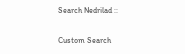Search Nedrilad ::

Custom Search